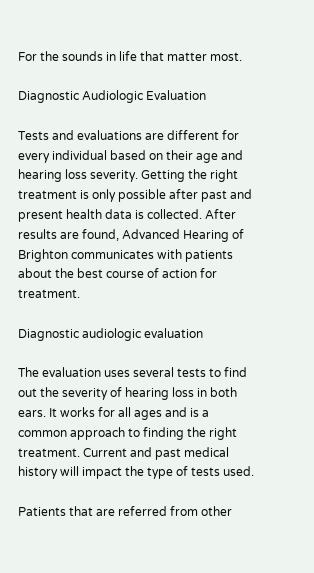For the sounds in life that matter most.

Diagnostic Audiologic Evaluation

Tests and evaluations are different for every individual based on their age and hearing loss severity. Getting the right treatment is only possible after past and present health data is collected. After results are found, Advanced Hearing of Brighton communicates with patients about the best course of action for treatment.

Diagnostic audiologic evaluation

The evaluation uses several tests to find out the severity of hearing loss in both ears. It works for all ages and is a common approach to finding the right treatment. Current and past medical history will impact the type of tests used.

Patients that are referred from other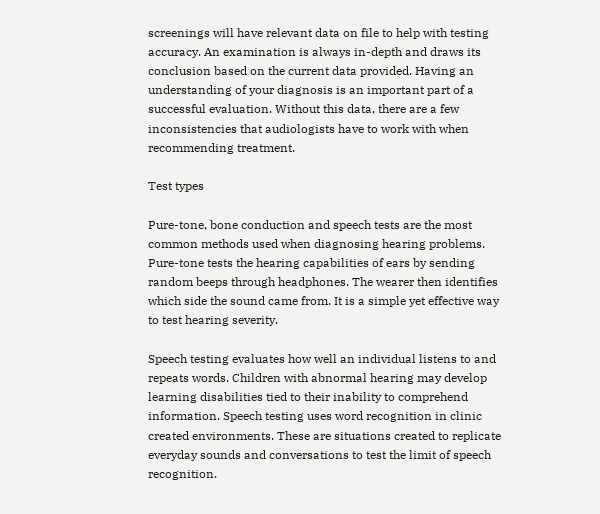screenings will have relevant data on file to help with testing accuracy. An examination is always in-depth and draws its conclusion based on the current data provided. Having an understanding of your diagnosis is an important part of a successful evaluation. Without this data, there are a few inconsistencies that audiologists have to work with when recommending treatment.

Test types

Pure-tone, bone conduction and speech tests are the most common methods used when diagnosing hearing problems. Pure-tone tests the hearing capabilities of ears by sending random beeps through headphones. The wearer then identifies which side the sound came from. It is a simple yet effective way to test hearing severity.

Speech testing evaluates how well an individual listens to and repeats words. Children with abnormal hearing may develop learning disabilities tied to their inability to comprehend information. Speech testing uses word recognition in clinic created environments. These are situations created to replicate everyday sounds and conversations to test the limit of speech recognition.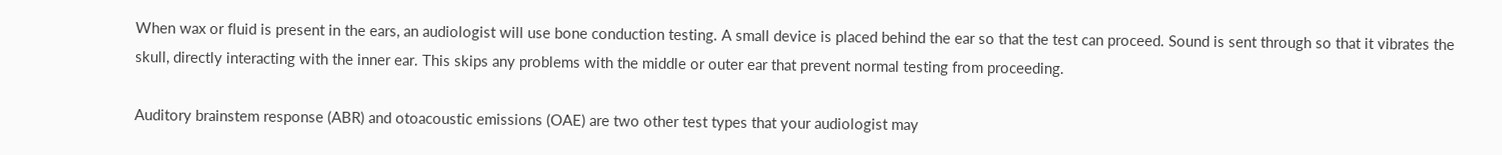When wax or fluid is present in the ears, an audiologist will use bone conduction testing. A small device is placed behind the ear so that the test can proceed. Sound is sent through so that it vibrates the skull, directly interacting with the inner ear. This skips any problems with the middle or outer ear that prevent normal testing from proceeding.

Auditory brainstem response (ABR) and otoacoustic emissions (OAE) are two other test types that your audiologist may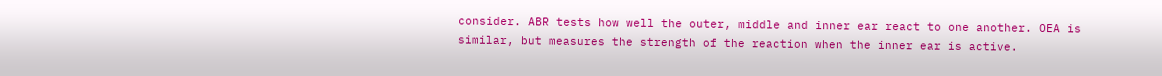consider. ABR tests how well the outer, middle and inner ear react to one another. OEA is similar, but measures the strength of the reaction when the inner ear is active.